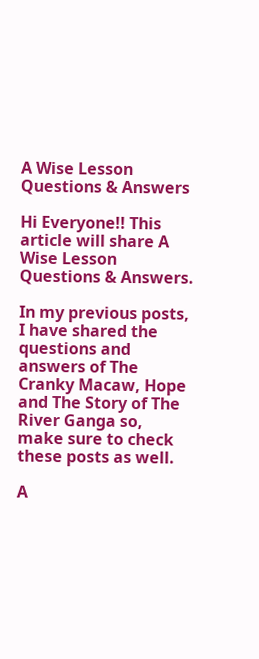A Wise Lesson Questions & Answers

Hi Everyone!! This article will share A Wise Lesson Questions & Answers.

In my previous posts, I have shared the questions and answers of The Cranky Macaw, Hope and The Story of The River Ganga so, make sure to check these posts as well.

A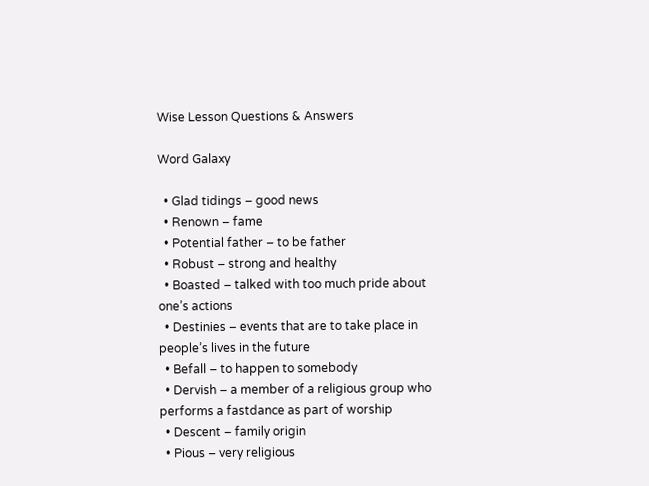Wise Lesson Questions & Answers

Word Galaxy

  • Glad tidings – good news
  • Renown – fame
  • Potential father – to be father
  • Robust – strong and healthy
  • Boasted – talked with too much pride about one’s actions
  • Destinies – events that are to take place in people’s lives in the future
  • Befall – to happen to somebody
  • Dervish – a member of a religious group who performs a fastdance as part of worship
  • Descent – family origin
  • Pious – very religious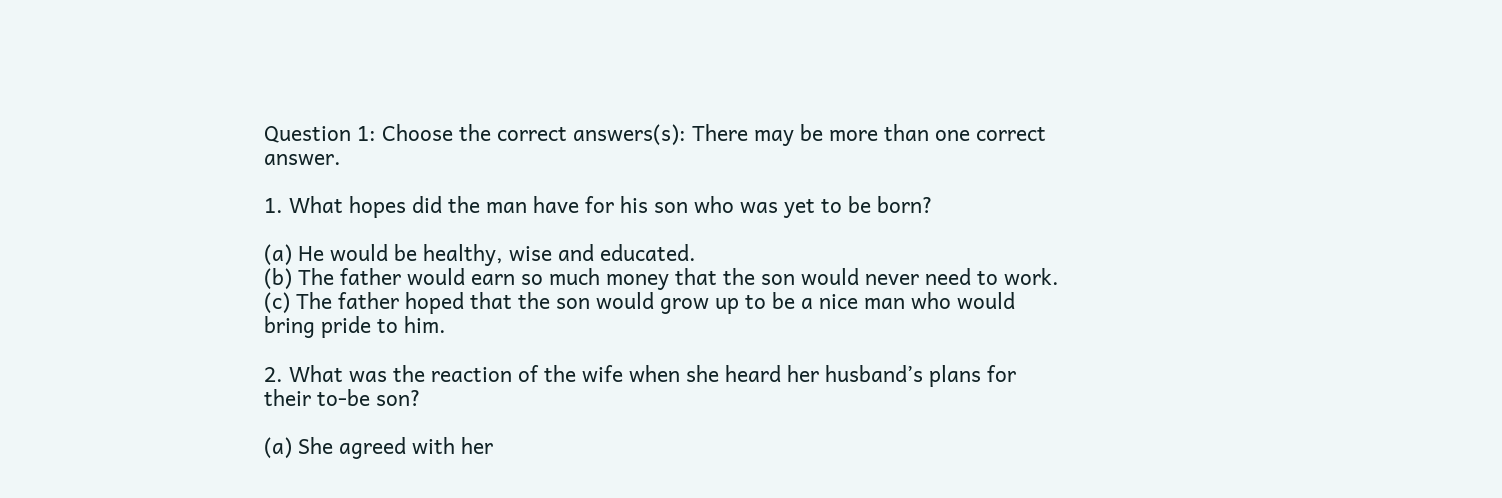Question 1: Choose the correct answers(s): There may be more than one correct answer.

1. What hopes did the man have for his son who was yet to be born?

(a) He would be healthy, wise and educated.
(b) The father would earn so much money that the son would never need to work.
(c) The father hoped that the son would grow up to be a nice man who would bring pride to him.

2. What was the reaction of the wife when she heard her husband’s plans for their to-be son?

(a) She agreed with her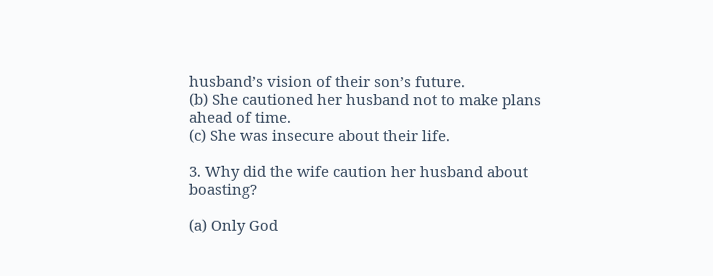husband’s vision of their son’s future.
(b) She cautioned her husband not to make plans ahead of time.
(c) She was insecure about their life.

3. Why did the wife caution her husband about boasting?

(a) Only God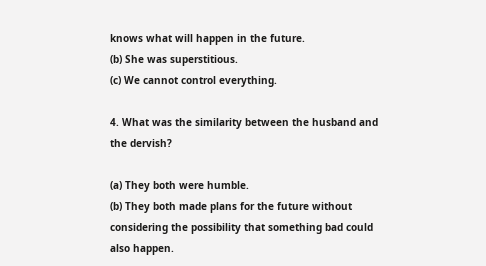knows what will happen in the future.
(b) She was superstitious.
(c) We cannot control everything.

4. What was the similarity between the husband and the dervish?

(a) They both were humble.
(b) They both made plans for the future without considering the possibility that something bad could also happen.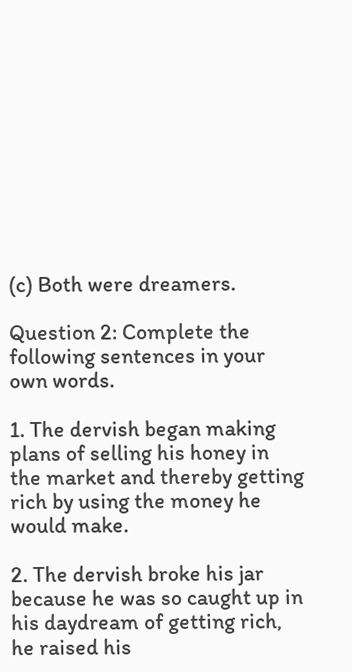(c) Both were dreamers.

Question 2: Complete the following sentences in your own words.

1. The dervish began making plans of selling his honey in the market and thereby getting rich by using the money he would make.

2. The dervish broke his jar because he was so caught up in his daydream of getting rich, he raised his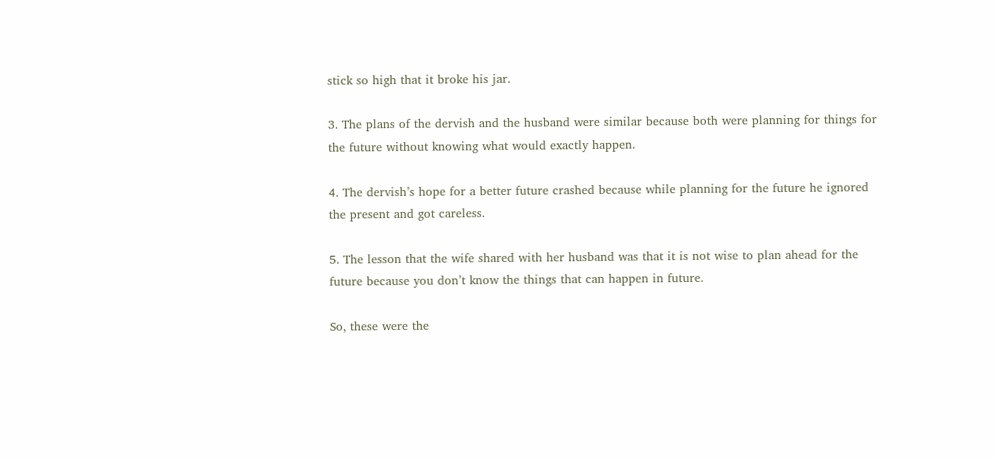stick so high that it broke his jar.

3. The plans of the dervish and the husband were similar because both were planning for things for the future without knowing what would exactly happen.

4. The dervish’s hope for a better future crashed because while planning for the future he ignored the present and got careless.

5. The lesson that the wife shared with her husband was that it is not wise to plan ahead for the future because you don’t know the things that can happen in future.

So, these were the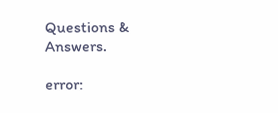Questions & Answers.

error: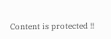Content is protected !!